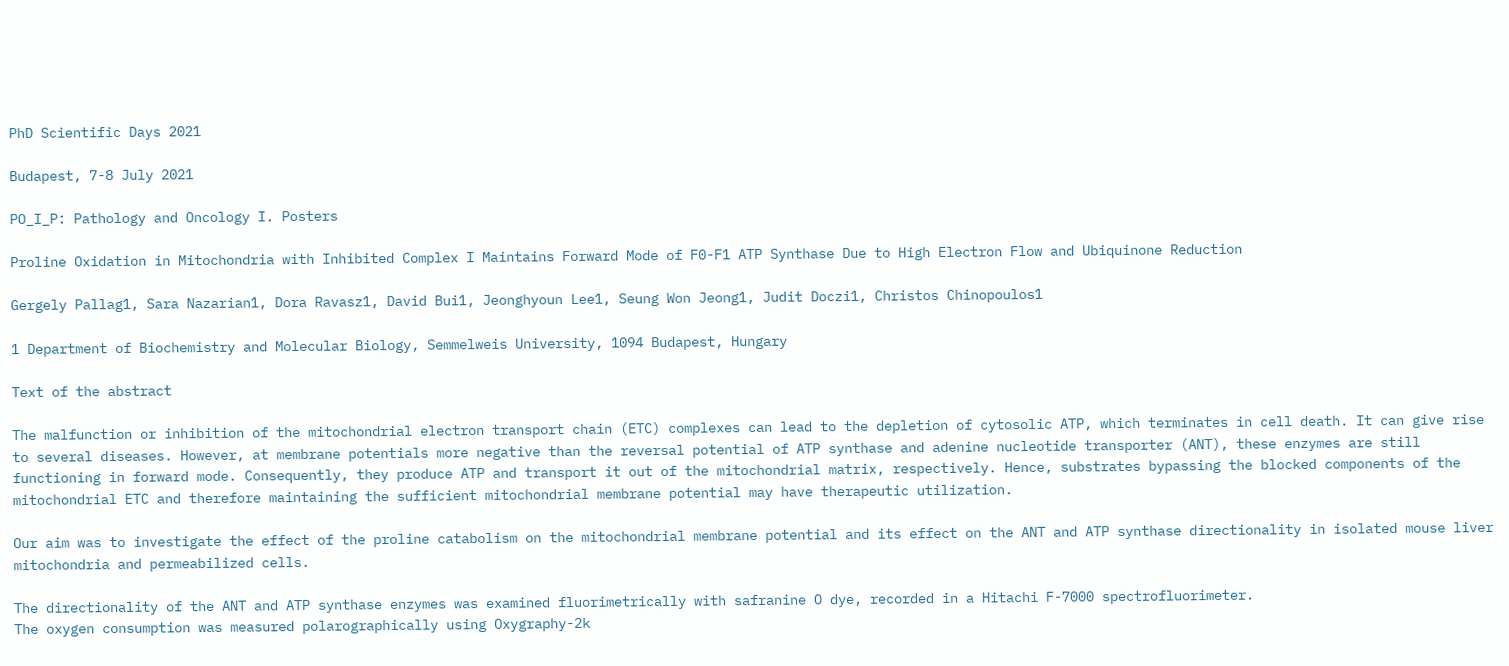PhD Scientific Days 2021

Budapest, 7-8 July 2021

PO_I_P: Pathology and Oncology I. Posters

Proline Oxidation in Mitochondria with Inhibited Complex I Maintains Forward Mode of F0-F1 ATP Synthase Due to High Electron Flow and Ubiquinone Reduction

Gergely Pallag1, Sara Nazarian1, Dora Ravasz1, David Bui1, Jeonghyoun Lee1, Seung Won Jeong1, Judit Doczi1, Christos Chinopoulos1

1 Department of Biochemistry and Molecular Biology, Semmelweis University, 1094 Budapest, Hungary

Text of the abstract

The malfunction or inhibition of the mitochondrial electron transport chain (ETC) complexes can lead to the depletion of cytosolic ATP, which terminates in cell death. It can give rise to several diseases. However, at membrane potentials more negative than the reversal potential of ATP synthase and adenine nucleotide transporter (ANT), these enzymes are still functioning in forward mode. Consequently, they produce ATP and transport it out of the mitochondrial matrix, respectively. Hence, substrates bypassing the blocked components of the mitochondrial ETC and therefore maintaining the sufficient mitochondrial membrane potential may have therapeutic utilization.

Our aim was to investigate the effect of the proline catabolism on the mitochondrial membrane potential and its effect on the ANT and ATP synthase directionality in isolated mouse liver mitochondria and permeabilized cells.

The directionality of the ANT and ATP synthase enzymes was examined fluorimetrically with safranine O dye, recorded in a Hitachi F-7000 spectrofluorimeter.
The oxygen consumption was measured polarographically using Oxygraphy-2k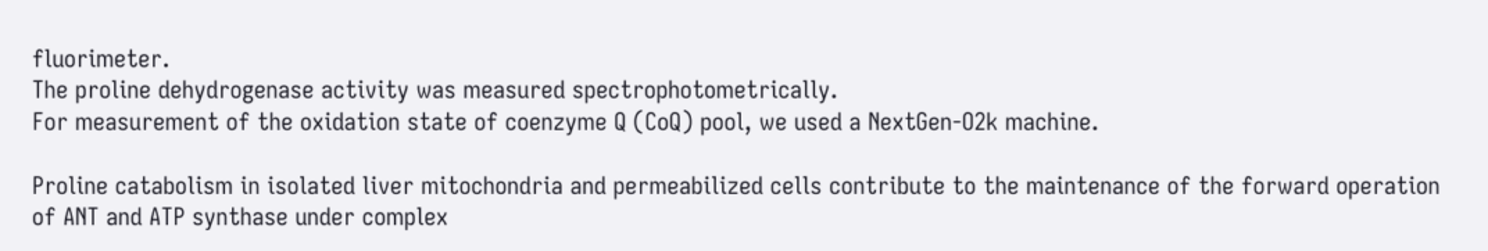fluorimeter.
The proline dehydrogenase activity was measured spectrophotometrically.
For measurement of the oxidation state of coenzyme Q (CoQ) pool, we used a NextGen-O2k machine.

Proline catabolism in isolated liver mitochondria and permeabilized cells contribute to the maintenance of the forward operation of ANT and ATP synthase under complex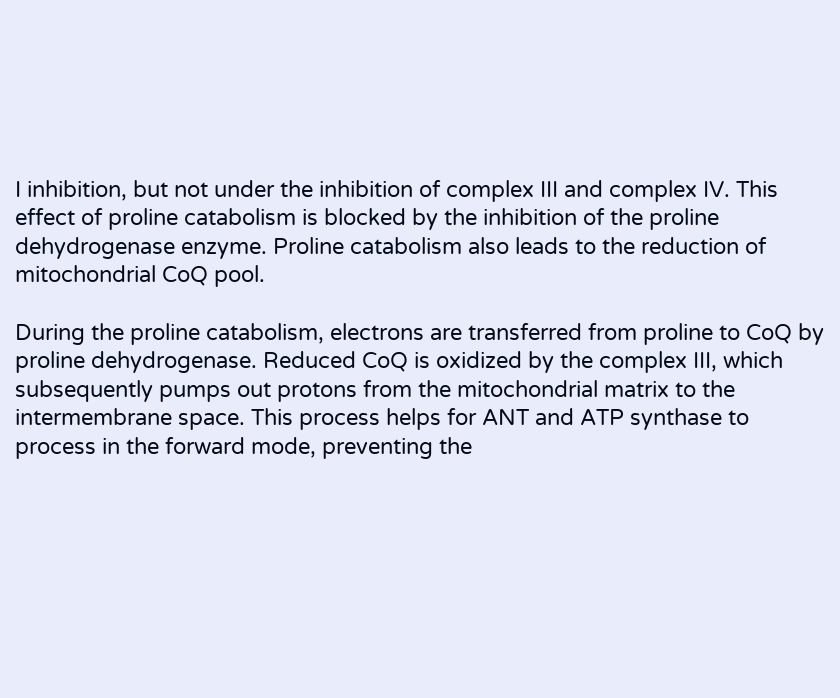I inhibition, but not under the inhibition of complex III and complex IV. This effect of proline catabolism is blocked by the inhibition of the proline dehydrogenase enzyme. Proline catabolism also leads to the reduction of mitochondrial CoQ pool.

During the proline catabolism, electrons are transferred from proline to CoQ by proline dehydrogenase. Reduced CoQ is oxidized by the complex III, which subsequently pumps out protons from the mitochondrial matrix to the intermembrane space. This process helps for ANT and ATP synthase to process in the forward mode, preventing the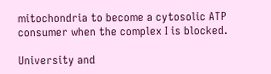mitochondria to become a cytosolic ATP consumer when the complex I is blocked.

University and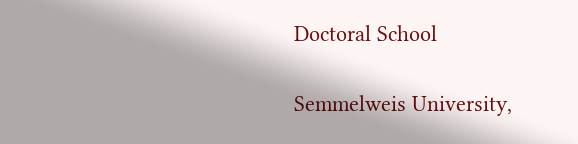Doctoral School

Semmelweis University,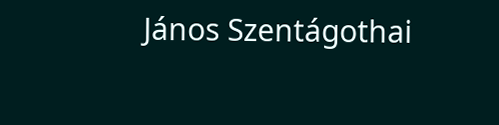János Szentágothai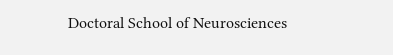Doctoral School of Neurosciences